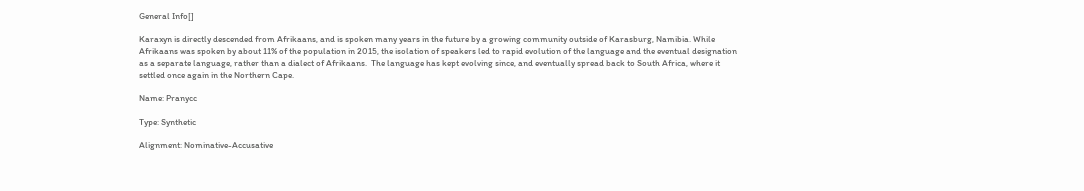General Info[]

Karaxyn is directly descended from Afrikaans, and is spoken many years in the future by a growing community outside of Karasburg, Namibia. While Afrikaans was spoken by about 11% of the population in 2015, the isolation of speakers led to rapid evolution of the language and the eventual designation as a separate language, rather than a dialect of Afrikaans.  The language has kept evolving since, and eventually spread back to South Africa, where it settled once again in the Northern Cape.

Name: Pranycc

Type: Synthetic

Alignment: Nominative-Accusative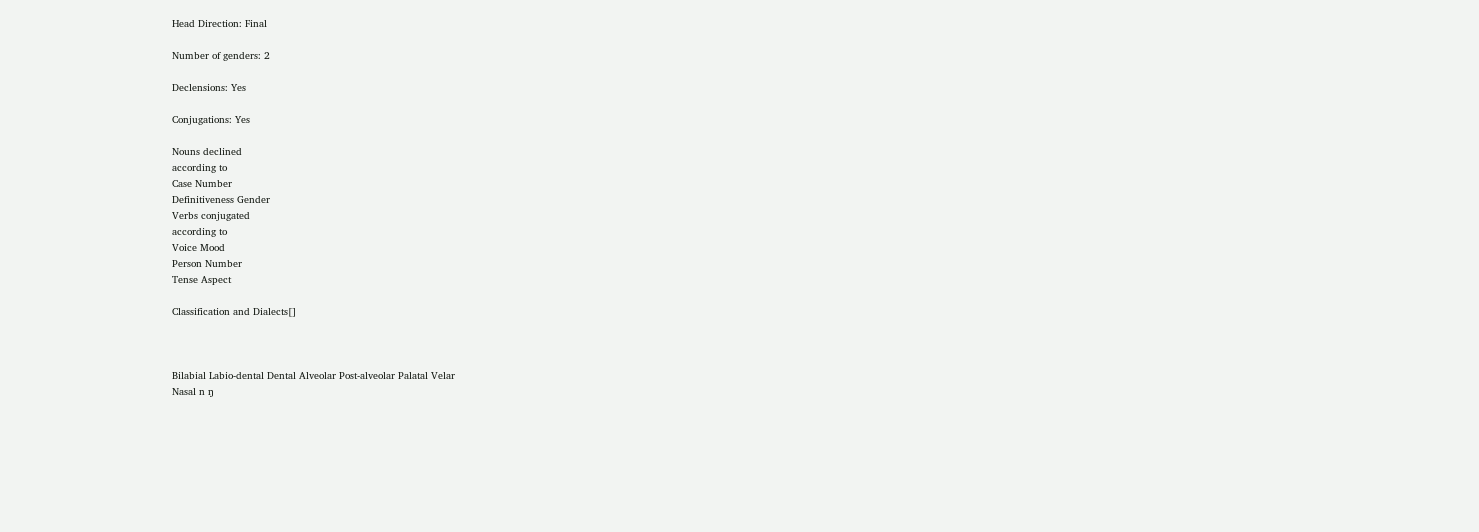Head Direction: Final

Number of genders: 2

Declensions: Yes

Conjugations: Yes

Nouns declined
according to
Case Number
Definitiveness Gender
Verbs conjugated
according to
Voice Mood
Person Number
Tense Aspect

Classification and Dialects[]



Bilabial Labio-dental Dental Alveolar Post-alveolar Palatal Velar
Nasal n ŋ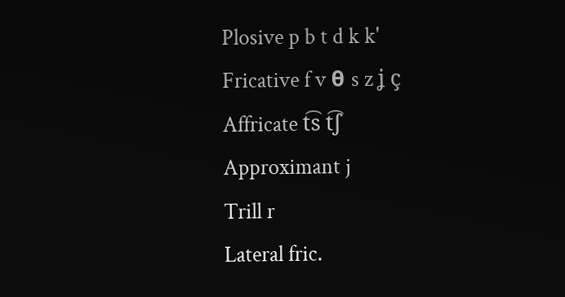Plosive p b t d k k'
Fricative f v θ s z ʝ ç
Affricate t͡s t͡ʃ
Approximant j
Trill r
Lateral fric.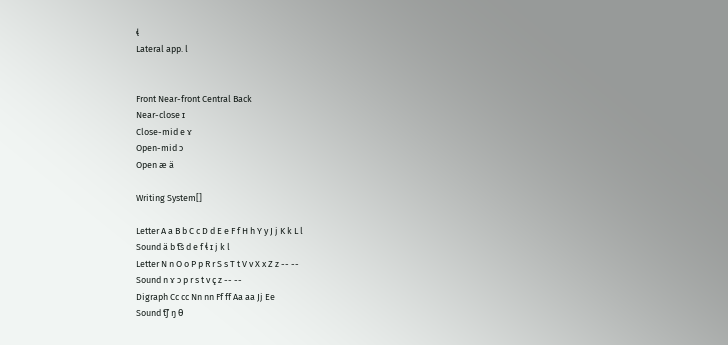ɬ
Lateral app. l


Front Near-front Central Back
Near-close ɪ
Close-mid e ɤ
Open-mid ɔ
Open æ ä

Writing System[]

Letter A a B b C c D d E e F f H h Y y J j K k L l
Sound ä b t͡s d e f ɬ ɪ j k l
Letter N n O o P p R r S s T t V v X x Z z -- --
Sound n ɤ ɔ p r s t v ç z -- --
Digraph Cc cc Nn nn Ff ff Aa aa Jj Ee
Sound t͡ʃ ŋ θ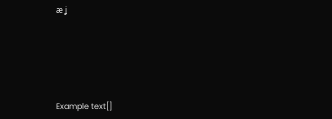æ ʝ






Example text[]